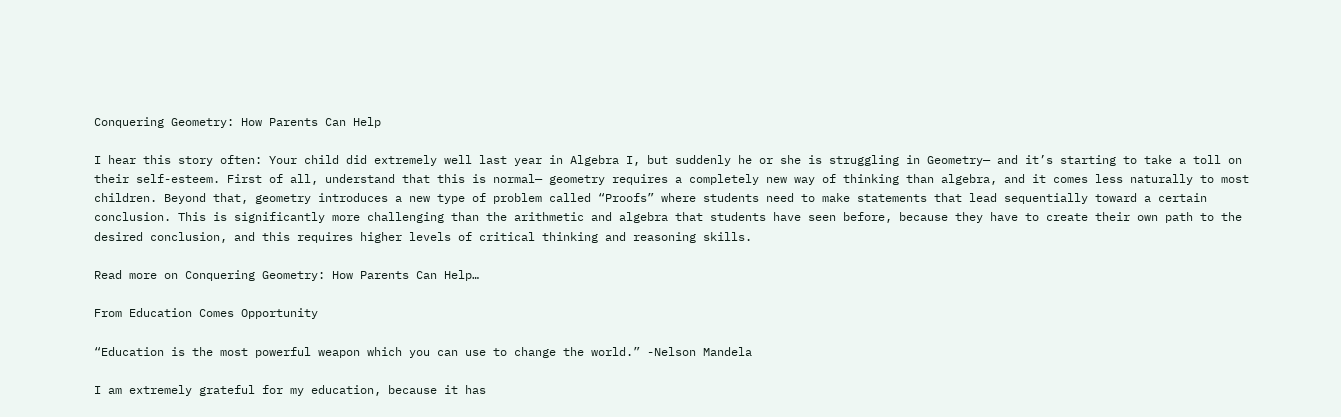Conquering Geometry: How Parents Can Help

I hear this story often: Your child did extremely well last year in Algebra I, but suddenly he or she is struggling in Geometry— and it’s starting to take a toll on their self-esteem. First of all, understand that this is normal— geometry requires a completely new way of thinking than algebra, and it comes less naturally to most children. Beyond that, geometry introduces a new type of problem called “Proofs” where students need to make statements that lead sequentially toward a certain conclusion. This is significantly more challenging than the arithmetic and algebra that students have seen before, because they have to create their own path to the desired conclusion, and this requires higher levels of critical thinking and reasoning skills.

Read more on Conquering Geometry: How Parents Can Help…

From Education Comes Opportunity

“Education is the most powerful weapon which you can use to change the world.” -Nelson Mandela

I am extremely grateful for my education, because it has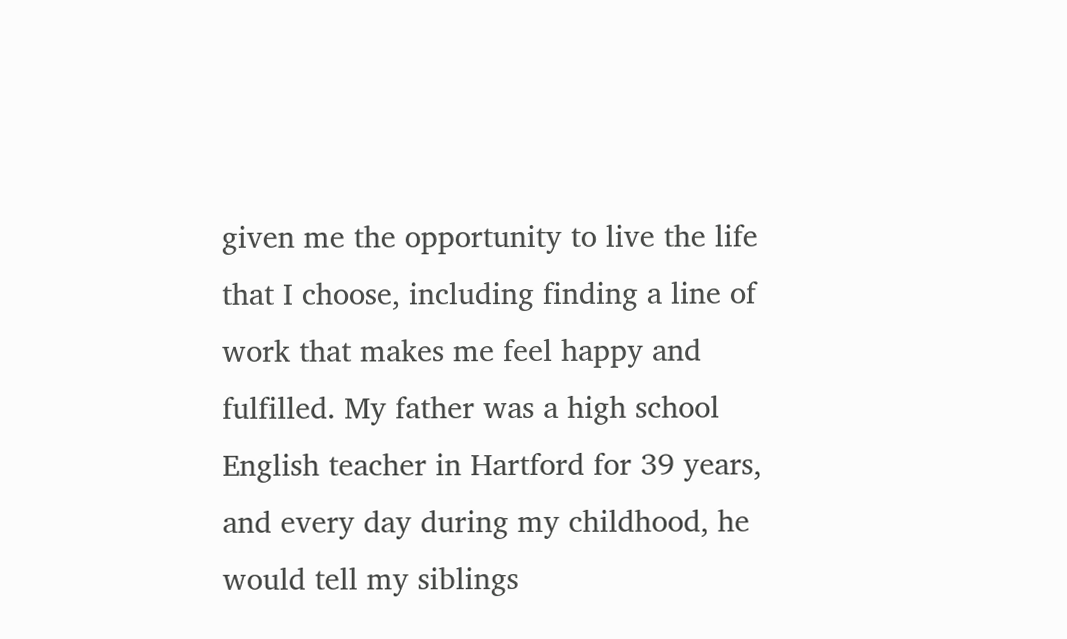given me the opportunity to live the life that I choose, including finding a line of work that makes me feel happy and fulfilled. My father was a high school English teacher in Hartford for 39 years, and every day during my childhood, he would tell my siblings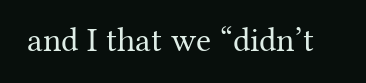and I that we “didn’t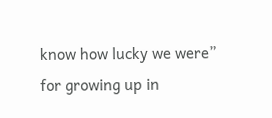know how lucky we were” for growing up in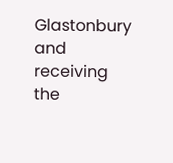Glastonbury and receiving the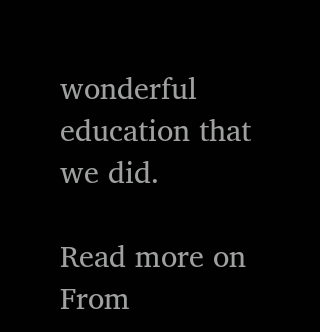wonderful education that we did.

Read more on From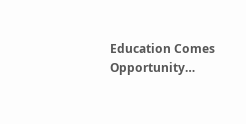Education Comes Opportunity…